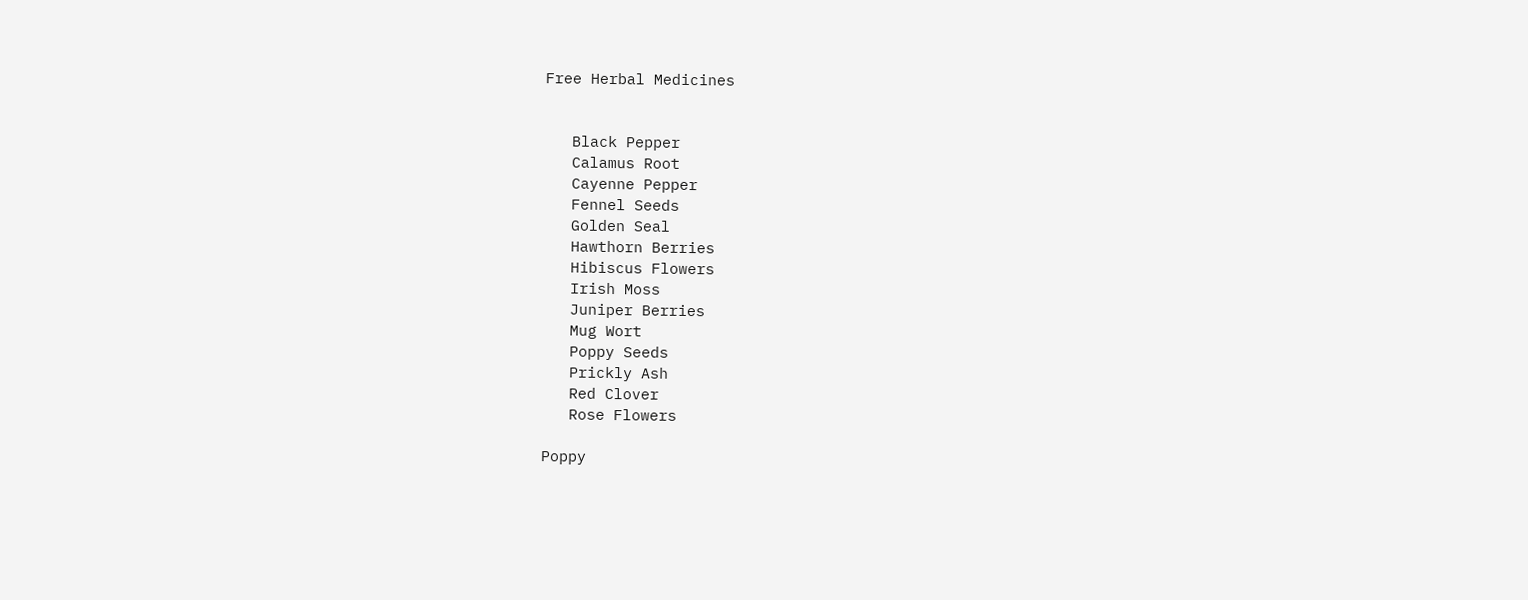Free Herbal Medicines


   Black Pepper
   Calamus Root
   Cayenne Pepper
   Fennel Seeds
   Golden Seal
   Hawthorn Berries
   Hibiscus Flowers
   Irish Moss
   Juniper Berries
   Mug Wort
   Poppy Seeds
   Prickly Ash
   Red Clover
   Rose Flowers

Poppy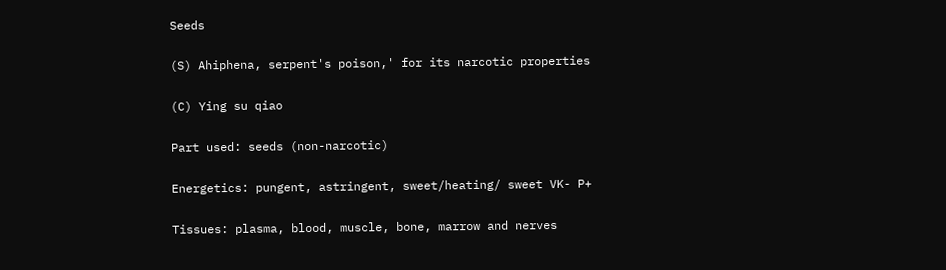Seeds

(S) Ahiphena, serpent's poison,' for its narcotic properties

(C) Ying su qiao

Part used: seeds (non-narcotic)

Energetics: pungent, astringent, sweet/heating/ sweet VK- P+

Tissues: plasma, blood, muscle, bone, marrow and nerves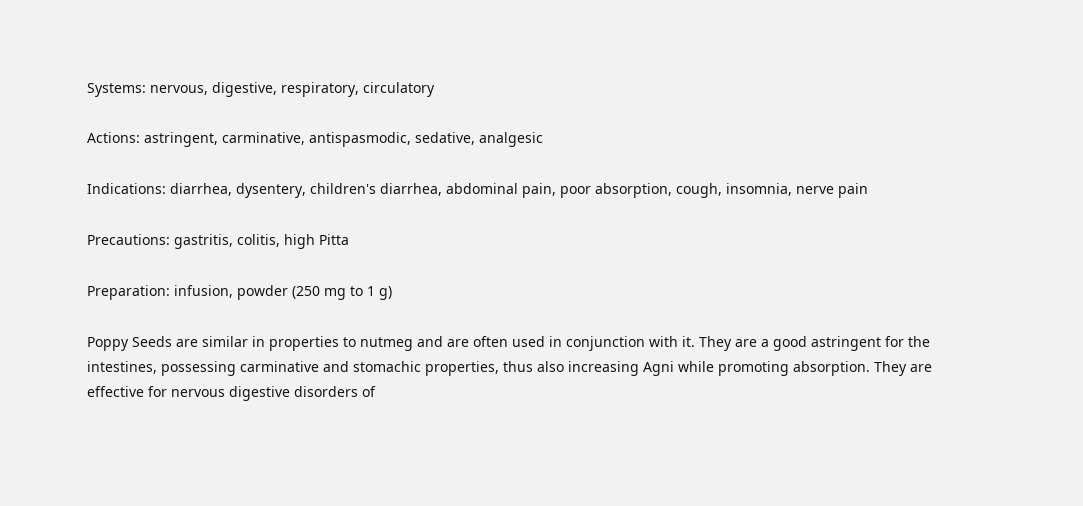Systems: nervous, digestive, respiratory, circulatory

Actions: astringent, carminative, antispasmodic, sedative, analgesic

Indications: diarrhea, dysentery, children's diarrhea, abdominal pain, poor absorption, cough, insomnia, nerve pain

Precautions: gastritis, colitis, high Pitta

Preparation: infusion, powder (250 mg to 1 g)

Poppy Seeds are similar in properties to nutmeg and are often used in conjunction with it. They are a good astringent for the intestines, possessing carminative and stomachic properties, thus also increasing Agni while promoting absorption. They are effective for nervous digestive disorders of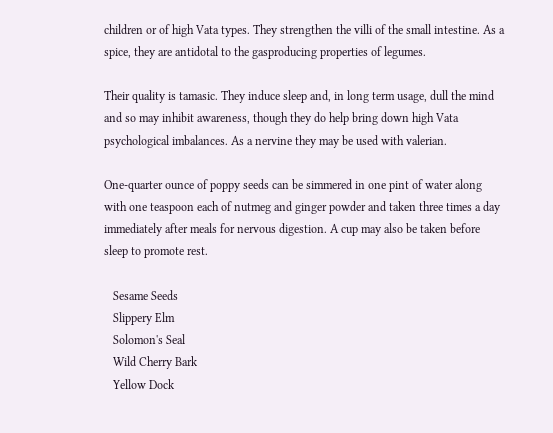children or of high Vata types. They strengthen the villi of the small intestine. As a spice, they are antidotal to the gasproducing properties of legumes.

Their quality is tamasic. They induce sleep and, in long term usage, dull the mind and so may inhibit awareness, though they do help bring down high Vata psychological imbalances. As a nervine they may be used with valerian.

One-quarter ounce of poppy seeds can be simmered in one pint of water along with one teaspoon each of nutmeg and ginger powder and taken three times a day immediately after meals for nervous digestion. A cup may also be taken before sleep to promote rest.

   Sesame Seeds
   Slippery Elm
   Solomon's Seal
   Wild Cherry Bark
   Yellow Dock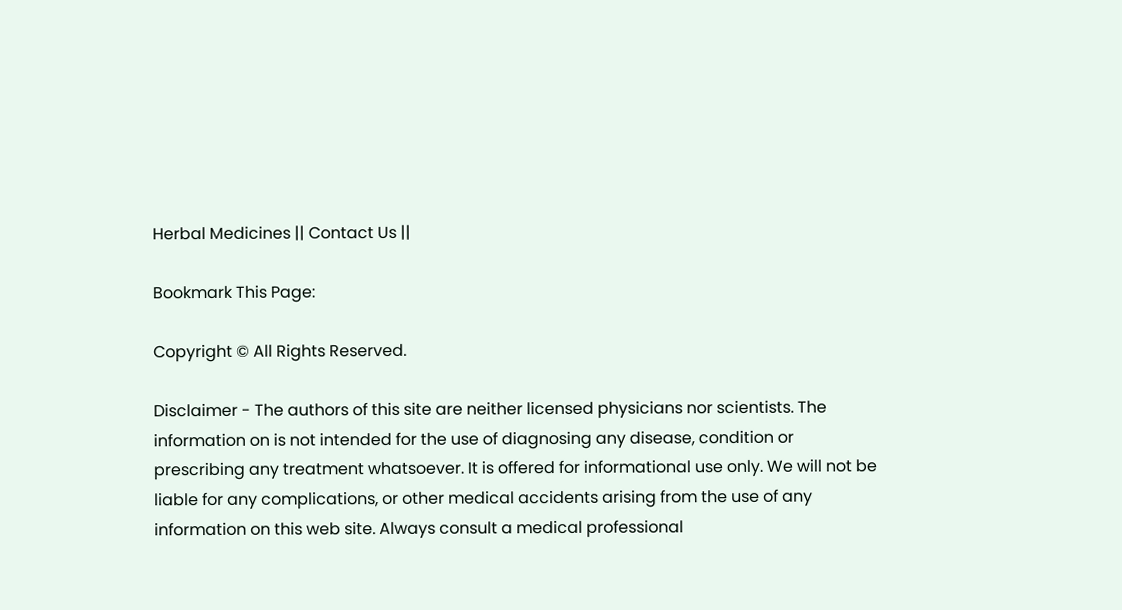Herbal Medicines || Contact Us ||

Bookmark This Page:

Copyright © All Rights Reserved.

Disclaimer - The authors of this site are neither licensed physicians nor scientists. The information on is not intended for the use of diagnosing any disease, condition or prescribing any treatment whatsoever. It is offered for informational use only. We will not be liable for any complications, or other medical accidents arising from the use of any information on this web site. Always consult a medical professional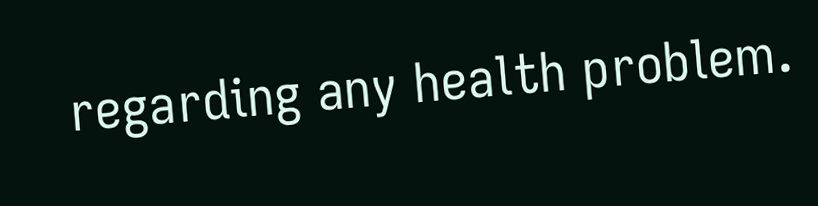regarding any health problem.